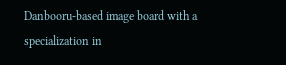Danbooru-based image board with a specialization in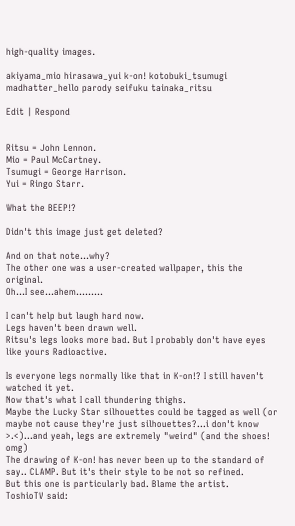high-quality images.

akiyama_mio hirasawa_yui k-on! kotobuki_tsumugi madhatter_hello parody seifuku tainaka_ritsu

Edit | Respond


Ritsu = John Lennon.
Mio = Paul McCartney.
Tsumugi = George Harrison.
Yui = Ringo Starr.

What the BEEP!?

Didn't this image just get deleted?

And on that note...why?
The other one was a user-created wallpaper, this the original.
Oh...I see...ahem.........

I can't help but laugh hard now.
Legs haven't been drawn well.
Ritsu's legs looks more bad. But I probably don't have eyes like yours Radioactive.

Is everyone legs normally like that in K-on!? I still haven't watched it yet.
Now that's what I call thundering thighs.
Maybe the Lucky Star silhouettes could be tagged as well (or maybe not cause they're just silhouettes?...i don't know >.<)...and yeah, legs are extremely "weird" (and the shoes! omg)
The drawing of K-on! has never been up to the standard of say.. CLAMP. But it's their style to be not so refined.
But this one is particularly bad. Blame the artist.
ToshioTV said: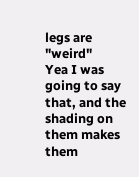legs are "weird"
Yea I was going to say that, and the shading on them makes them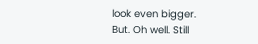look even bigger.
But. Oh well. Still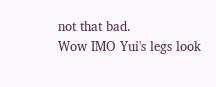not that bad.
Wow IMO Yui's legs look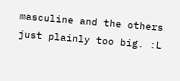masculine and the others just plainly too big. :L